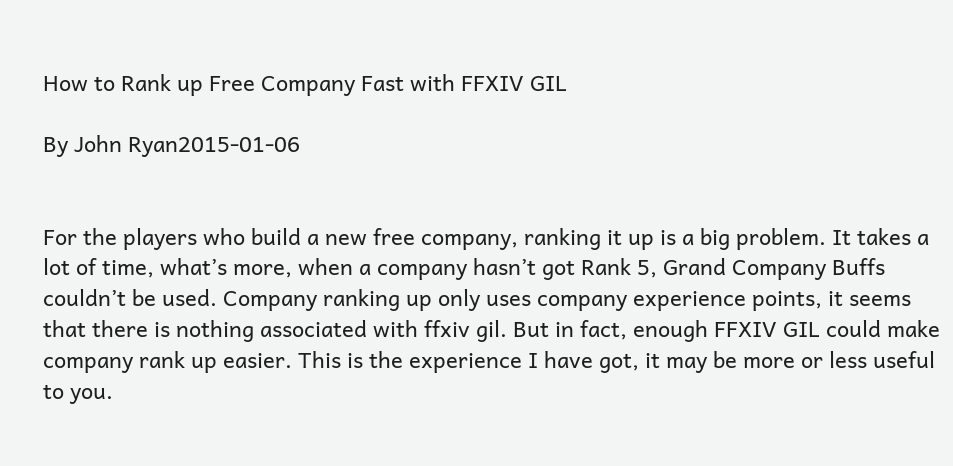How to Rank up Free Company Fast with FFXIV GIL

By John Ryan2015-01-06


For the players who build a new free company, ranking it up is a big problem. It takes a lot of time, what’s more, when a company hasn’t got Rank 5, Grand Company Buffs couldn’t be used. Company ranking up only uses company experience points, it seems that there is nothing associated with ffxiv gil. But in fact, enough FFXIV GIL could make company rank up easier. This is the experience I have got, it may be more or less useful to you.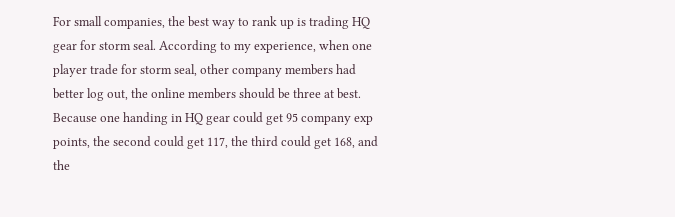For small companies, the best way to rank up is trading HQ gear for storm seal. According to my experience, when one player trade for storm seal, other company members had better log out, the online members should be three at best. Because one handing in HQ gear could get 95 company exp points, the second could get 117, the third could get 168, and the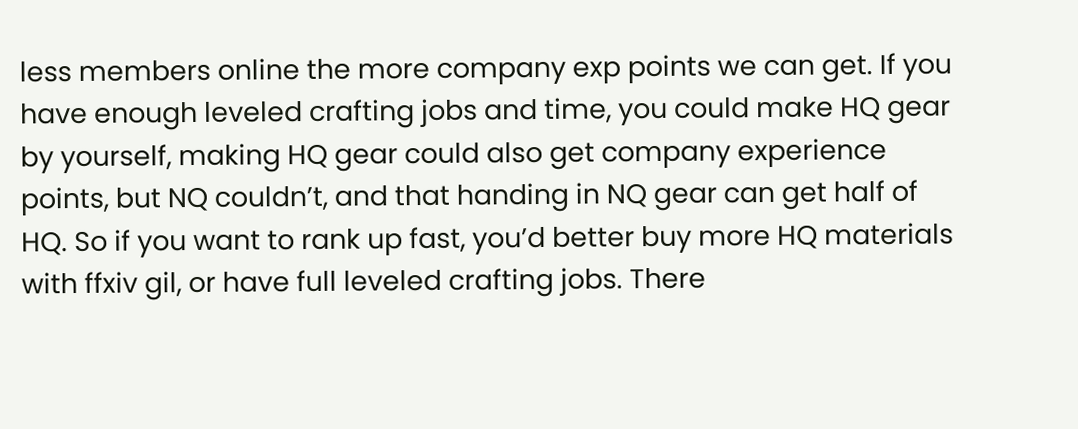less members online the more company exp points we can get. If you have enough leveled crafting jobs and time, you could make HQ gear by yourself, making HQ gear could also get company experience points, but NQ couldn’t, and that handing in NQ gear can get half of HQ. So if you want to rank up fast, you’d better buy more HQ materials with ffxiv gil, or have full leveled crafting jobs. There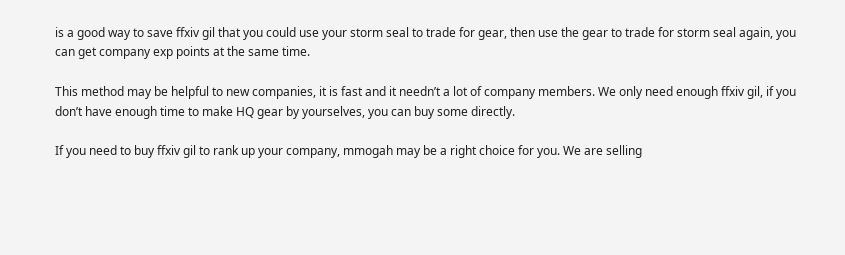is a good way to save ffxiv gil that you could use your storm seal to trade for gear, then use the gear to trade for storm seal again, you can get company exp points at the same time.

This method may be helpful to new companies, it is fast and it needn’t a lot of company members. We only need enough ffxiv gil, if you don’t have enough time to make HQ gear by yourselves, you can buy some directly.

If you need to buy ffxiv gil to rank up your company, mmogah may be a right choice for you. We are selling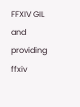FFXIV GIL and providing ffxiv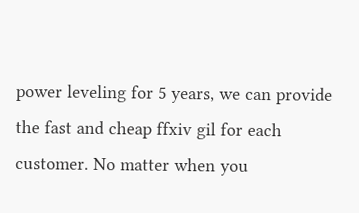power leveling for 5 years, we can provide the fast and cheap ffxiv gil for each customer. No matter when you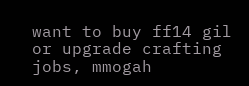want to buy ff14 gil or upgrade crafting jobs, mmogah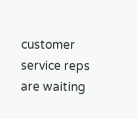customer service reps are waiting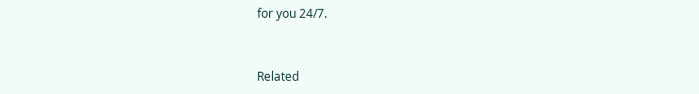for you 24/7.


Related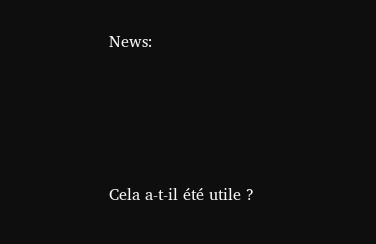News:





Cela a-t-il été utile ?